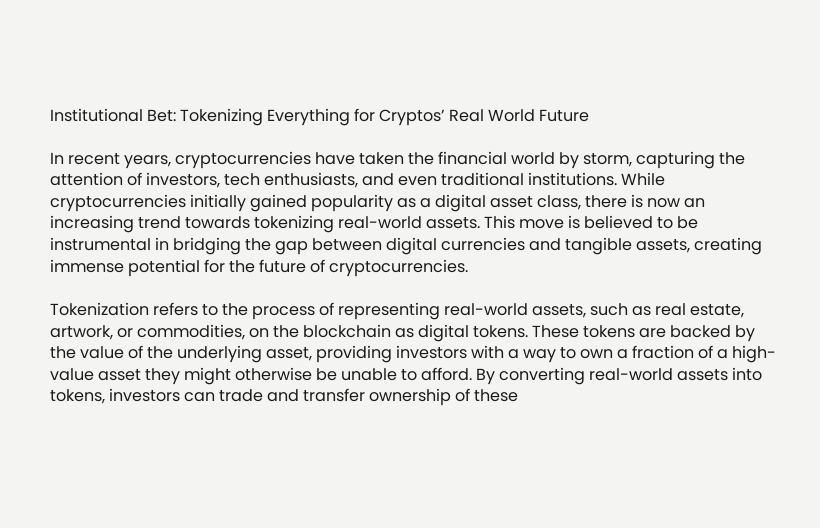Institutional Bet: Tokenizing Everything for Cryptos’ Real World Future

In recent years, cryptocurrencies have taken the financial world by storm, capturing the attention of investors, tech enthusiasts, and even traditional institutions. While cryptocurrencies initially gained popularity as a digital asset class, there is now an increasing trend towards tokenizing real-world assets. This move is believed to be instrumental in bridging the gap between digital currencies and tangible assets, creating immense potential for the future of cryptocurrencies.

Tokenization refers to the process of representing real-world assets, such as real estate, artwork, or commodities, on the blockchain as digital tokens. These tokens are backed by the value of the underlying asset, providing investors with a way to own a fraction of a high-value asset they might otherwise be unable to afford. By converting real-world assets into tokens, investors can trade and transfer ownership of these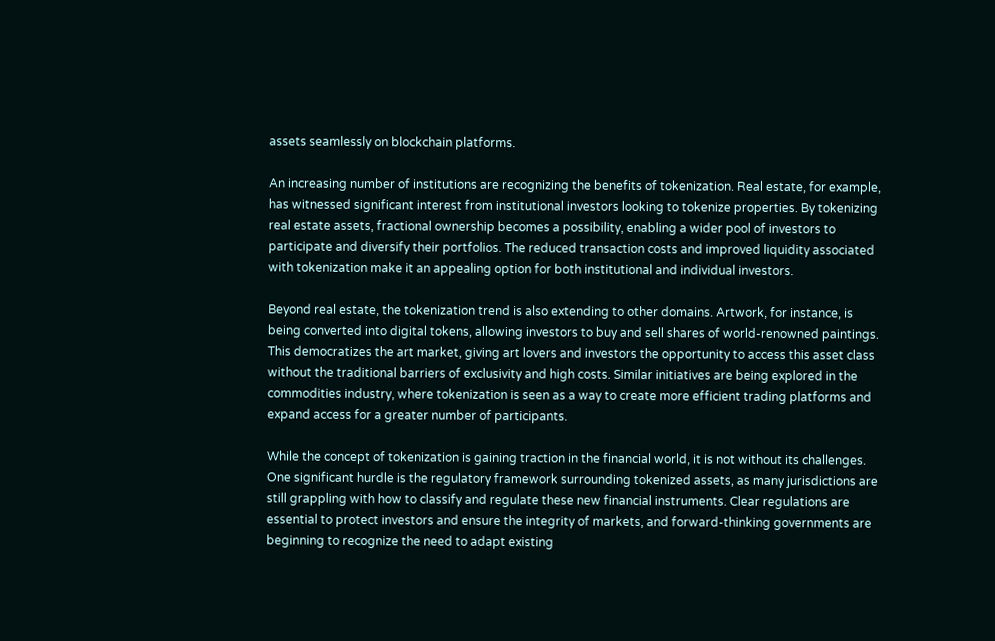assets seamlessly on blockchain platforms.

An increasing number of institutions are recognizing the benefits of tokenization. Real estate, for example, has witnessed significant interest from institutional investors looking to tokenize properties. By tokenizing real estate assets, fractional ownership becomes a possibility, enabling a wider pool of investors to participate and diversify their portfolios. The reduced transaction costs and improved liquidity associated with tokenization make it an appealing option for both institutional and individual investors.

Beyond real estate, the tokenization trend is also extending to other domains. Artwork, for instance, is being converted into digital tokens, allowing investors to buy and sell shares of world-renowned paintings. This democratizes the art market, giving art lovers and investors the opportunity to access this asset class without the traditional barriers of exclusivity and high costs. Similar initiatives are being explored in the commodities industry, where tokenization is seen as a way to create more efficient trading platforms and expand access for a greater number of participants.

While the concept of tokenization is gaining traction in the financial world, it is not without its challenges. One significant hurdle is the regulatory framework surrounding tokenized assets, as many jurisdictions are still grappling with how to classify and regulate these new financial instruments. Clear regulations are essential to protect investors and ensure the integrity of markets, and forward-thinking governments are beginning to recognize the need to adapt existing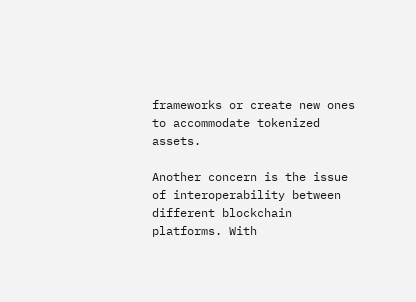frameworks or create new ones to accommodate tokenized assets.

Another concern is the issue of interoperability between different blockchain platforms. With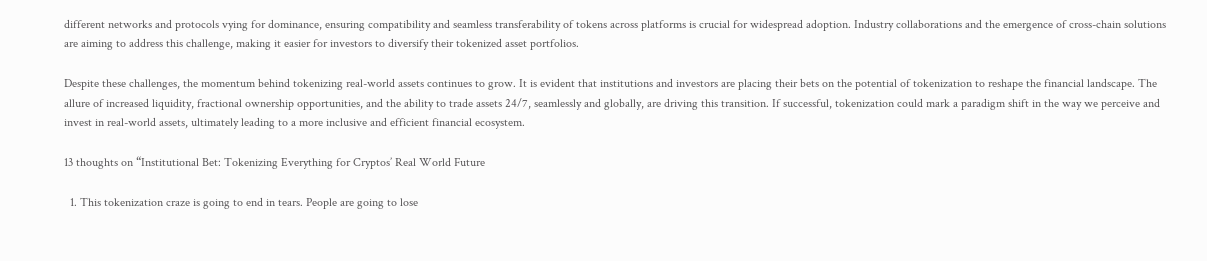different networks and protocols vying for dominance, ensuring compatibility and seamless transferability of tokens across platforms is crucial for widespread adoption. Industry collaborations and the emergence of cross-chain solutions are aiming to address this challenge, making it easier for investors to diversify their tokenized asset portfolios.

Despite these challenges, the momentum behind tokenizing real-world assets continues to grow. It is evident that institutions and investors are placing their bets on the potential of tokenization to reshape the financial landscape. The allure of increased liquidity, fractional ownership opportunities, and the ability to trade assets 24/7, seamlessly and globally, are driving this transition. If successful, tokenization could mark a paradigm shift in the way we perceive and invest in real-world assets, ultimately leading to a more inclusive and efficient financial ecosystem.

13 thoughts on “Institutional Bet: Tokenizing Everything for Cryptos’ Real World Future

  1. This tokenization craze is going to end in tears. People are going to lose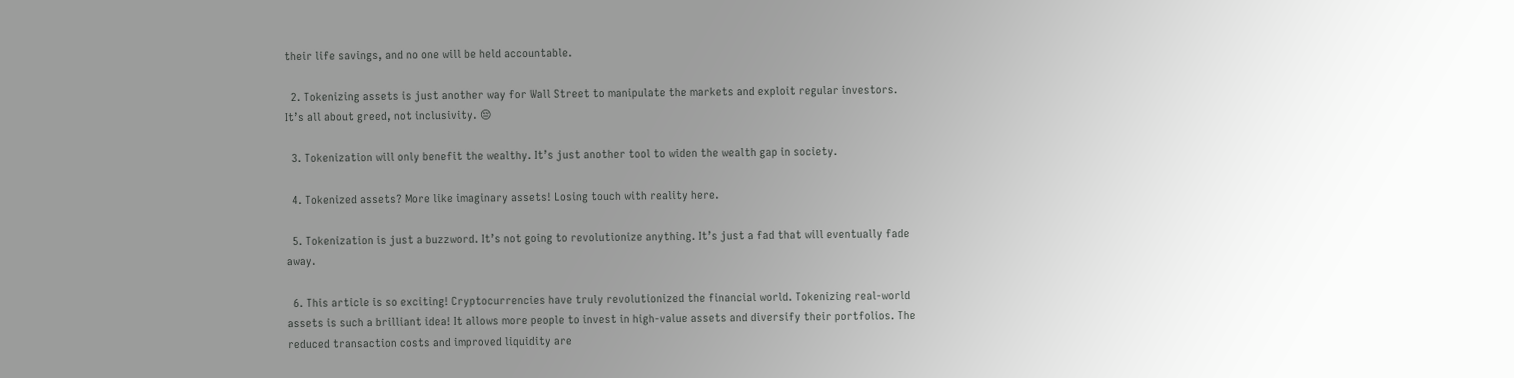their life savings, and no one will be held accountable.

  2. Tokenizing assets is just another way for Wall Street to manipulate the markets and exploit regular investors. It’s all about greed, not inclusivity. 😔

  3. Tokenization will only benefit the wealthy. It’s just another tool to widen the wealth gap in society.

  4. Tokenized assets? More like imaginary assets! Losing touch with reality here.

  5. Tokenization is just a buzzword. It’s not going to revolutionize anything. It’s just a fad that will eventually fade away.

  6. This article is so exciting! Cryptocurrencies have truly revolutionized the financial world. Tokenizing real-world assets is such a brilliant idea! It allows more people to invest in high-value assets and diversify their portfolios. The reduced transaction costs and improved liquidity are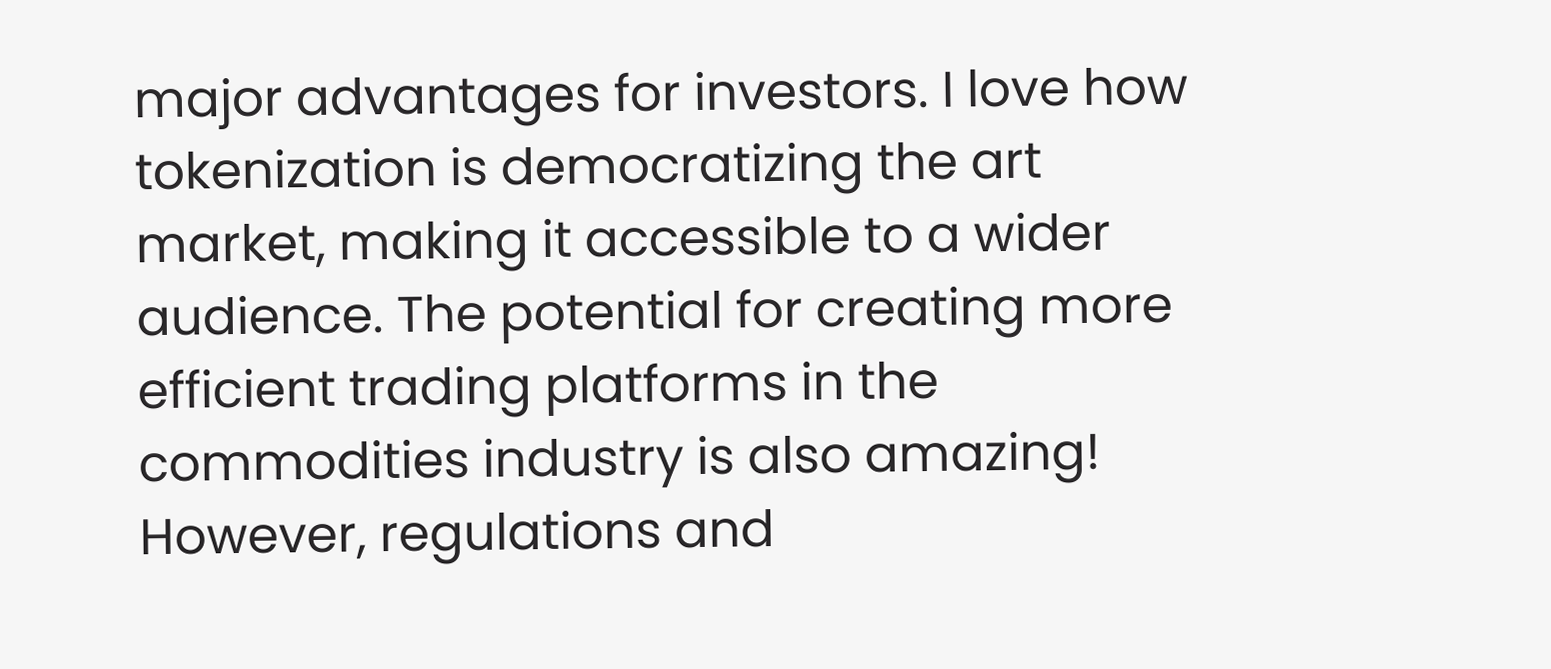major advantages for investors. I love how tokenization is democratizing the art market, making it accessible to a wider audience. The potential for creating more efficient trading platforms in the commodities industry is also amazing! However, regulations and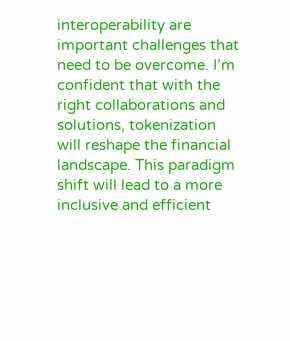interoperability are important challenges that need to be overcome. I’m confident that with the right collaborations and solutions, tokenization will reshape the financial landscape. This paradigm shift will lead to a more inclusive and efficient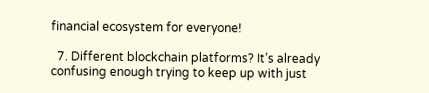financial ecosystem for everyone!

  7. Different blockchain platforms? It’s already confusing enough trying to keep up with just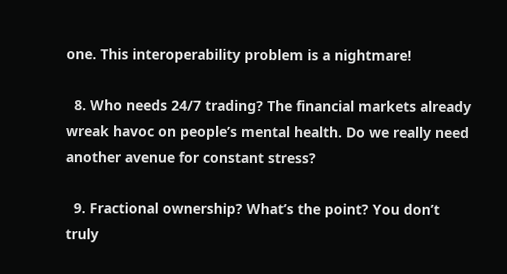one. This interoperability problem is a nightmare!

  8. Who needs 24/7 trading? The financial markets already wreak havoc on people’s mental health. Do we really need another avenue for constant stress?

  9. Fractional ownership? What’s the point? You don’t truly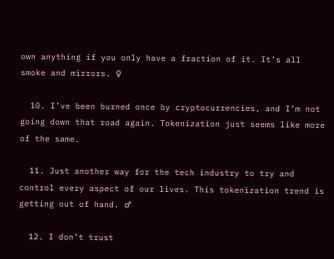own anything if you only have a fraction of it. It’s all smoke and mirrors. ♀

  10. I’ve been burned once by cryptocurrencies, and I’m not going down that road again. Tokenization just seems like more of the same.

  11. Just another way for the tech industry to try and control every aspect of our lives. This tokenization trend is getting out of hand. ♂

  12. I don’t trust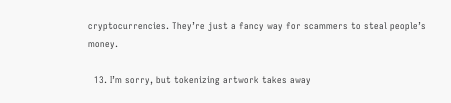cryptocurrencies. They’re just a fancy way for scammers to steal people’s money.

  13. I’m sorry, but tokenizing artwork takes away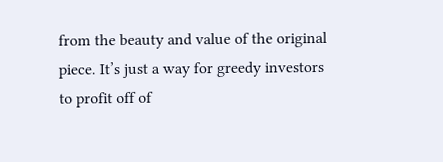from the beauty and value of the original piece. It’s just a way for greedy investors to profit off of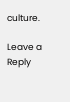culture.

Leave a Reply